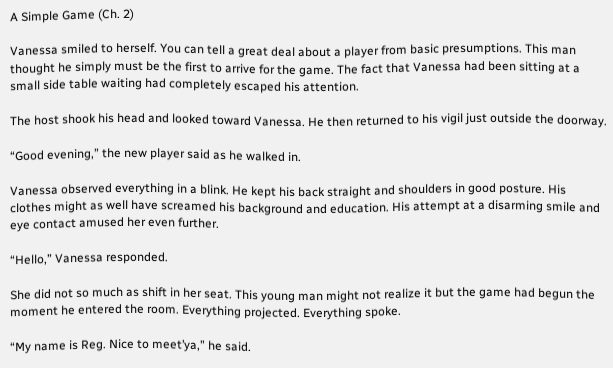A Simple Game (Ch. 2)

Vanessa smiled to herself. You can tell a great deal about a player from basic presumptions. This man thought he simply must be the first to arrive for the game. The fact that Vanessa had been sitting at a small side table waiting had completely escaped his attention.

The host shook his head and looked toward Vanessa. He then returned to his vigil just outside the doorway.

“Good evening,” the new player said as he walked in.

Vanessa observed everything in a blink. He kept his back straight and shoulders in good posture. His clothes might as well have screamed his background and education. His attempt at a disarming smile and eye contact amused her even further.

“Hello,” Vanessa responded.

She did not so much as shift in her seat. This young man might not realize it but the game had begun the moment he entered the room. Everything projected. Everything spoke.

“My name is Reg. Nice to meet’ya,” he said.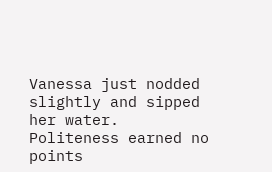Vanessa just nodded slightly and sipped her water. Politeness earned no points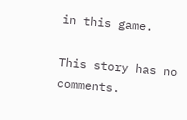in this game.

This story has no comments.